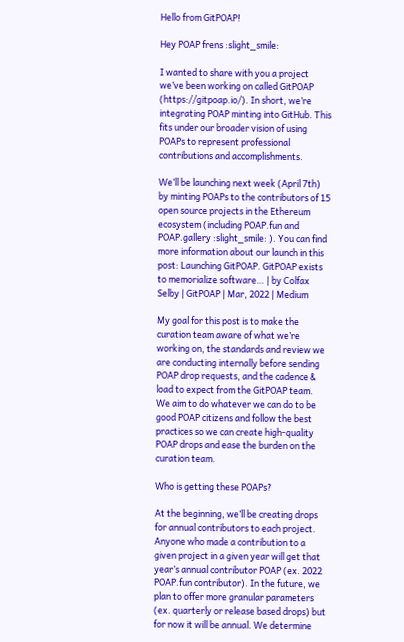Hello from GitPOAP!

Hey POAP frens :slight_smile:

I wanted to share with you a project we’ve been working on called GitPOAP (https://gitpoap.io/). In short, we’re integrating POAP minting into GitHub. This fits under our broader vision of using POAPs to represent professional contributions and accomplishments.

We’ll be launching next week (April 7th) by minting POAPs to the contributors of 15 open source projects in the Ethereum ecosystem (including POAP.fun and POAP.gallery :slight_smile: ). You can find more information about our launch in this post: Launching GitPOAP. GitPOAP exists to memorialize software… | by Colfax Selby | GitPOAP | Mar, 2022 | Medium

My goal for this post is to make the curation team aware of what we’re working on, the standards and review we are conducting internally before sending POAP drop requests, and the cadence & load to expect from the GitPOAP team. We aim to do whatever we can do to be good POAP citizens and follow the best practices so we can create high-quality POAP drops and ease the burden on the curation team.

Who is getting these POAPs?

At the beginning, we’ll be creating drops for annual contributors to each project. Anyone who made a contribution to a given project in a given year will get that year’s annual contributor POAP (ex. 2022 POAP.fun contributor). In the future, we plan to offer more granular parameters (ex. quarterly or release based drops) but for now it will be annual. We determine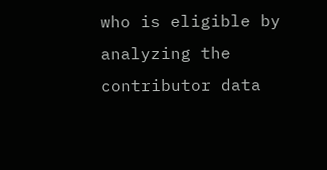who is eligible by analyzing the contributor data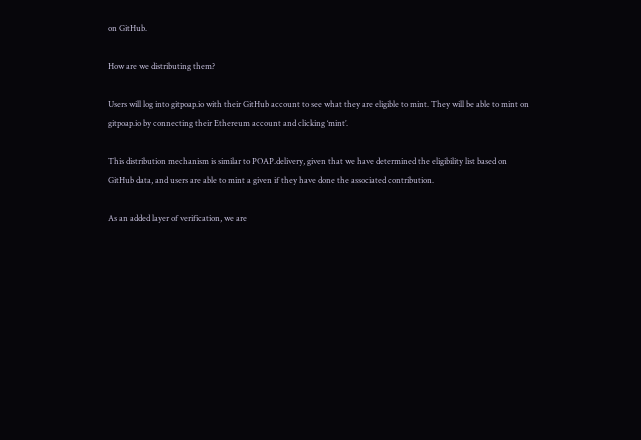on GitHub.

How are we distributing them?

Users will log into gitpoap.io with their GitHub account to see what they are eligible to mint. They will be able to mint on gitpoap.io by connecting their Ethereum account and clicking ‘mint’.

This distribution mechanism is similar to POAP.delivery, given that we have determined the eligibility list based on GitHub data, and users are able to mint a given if they have done the associated contribution.

As an added layer of verification, we are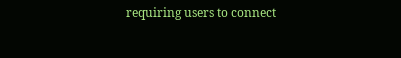requiring users to connect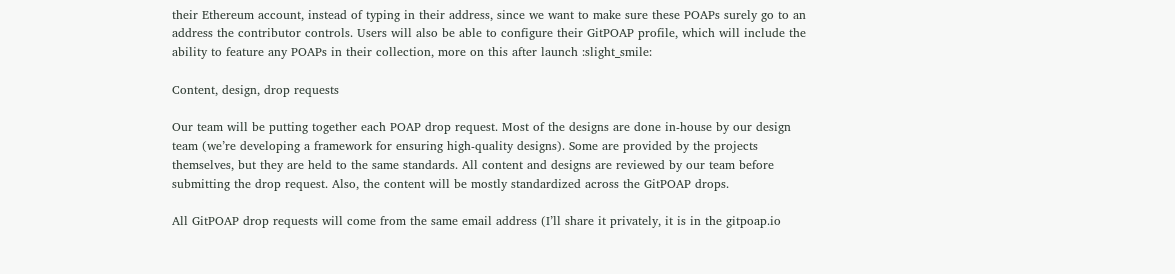their Ethereum account, instead of typing in their address, since we want to make sure these POAPs surely go to an address the contributor controls. Users will also be able to configure their GitPOAP profile, which will include the ability to feature any POAPs in their collection, more on this after launch :slight_smile:

Content, design, drop requests

Our team will be putting together each POAP drop request. Most of the designs are done in-house by our design team (we’re developing a framework for ensuring high-quality designs). Some are provided by the projects themselves, but they are held to the same standards. All content and designs are reviewed by our team before submitting the drop request. Also, the content will be mostly standardized across the GitPOAP drops.

All GitPOAP drop requests will come from the same email address (I’ll share it privately, it is in the gitpoap.io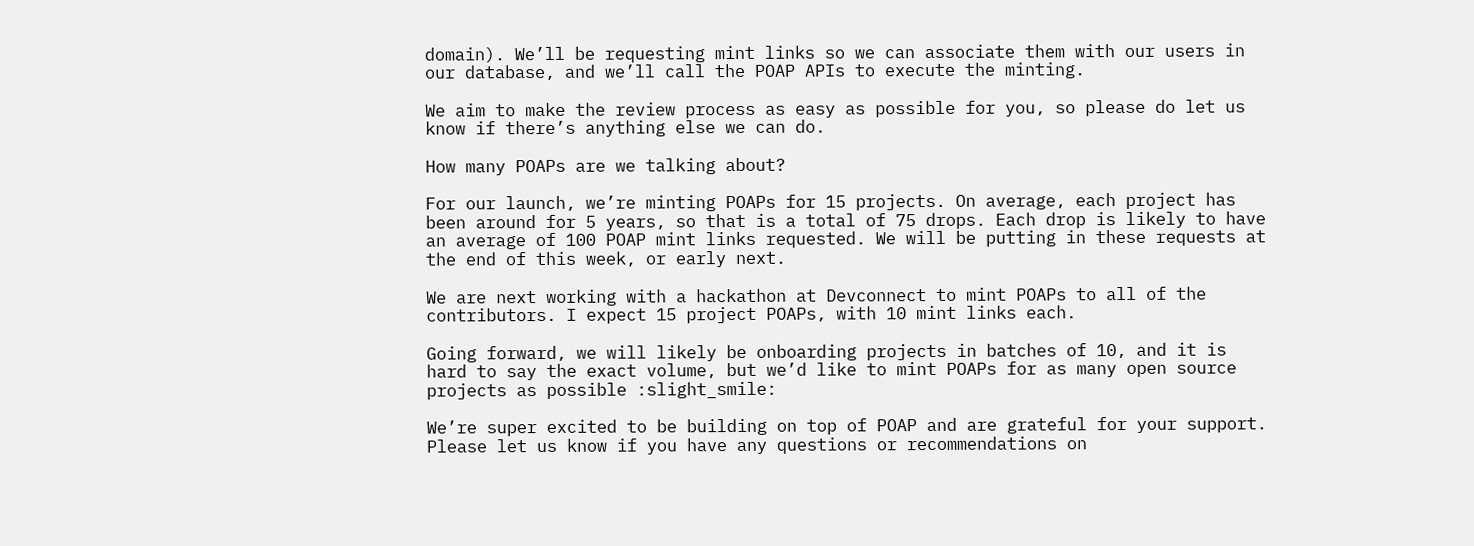domain). We’ll be requesting mint links so we can associate them with our users in our database, and we’ll call the POAP APIs to execute the minting.

We aim to make the review process as easy as possible for you, so please do let us know if there’s anything else we can do.

How many POAPs are we talking about?

For our launch, we’re minting POAPs for 15 projects. On average, each project has been around for 5 years, so that is a total of 75 drops. Each drop is likely to have an average of 100 POAP mint links requested. We will be putting in these requests at the end of this week, or early next.

We are next working with a hackathon at Devconnect to mint POAPs to all of the contributors. I expect 15 project POAPs, with 10 mint links each.

Going forward, we will likely be onboarding projects in batches of 10, and it is hard to say the exact volume, but we’d like to mint POAPs for as many open source projects as possible :slight_smile:

We’re super excited to be building on top of POAP and are grateful for your support. Please let us know if you have any questions or recommendations on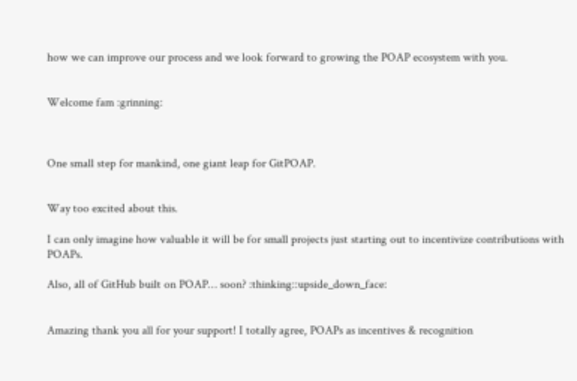how we can improve our process and we look forward to growing the POAP ecosystem with you.


Welcome fam :grinning:



One small step for mankind, one giant leap for GitPOAP.


Way too excited about this.

I can only imagine how valuable it will be for small projects just starting out to incentivize contributions with POAPs.

Also, all of GitHub built on POAP… soon? :thinking::upside_down_face:


Amazing thank you all for your support! I totally agree, POAPs as incentives & recognition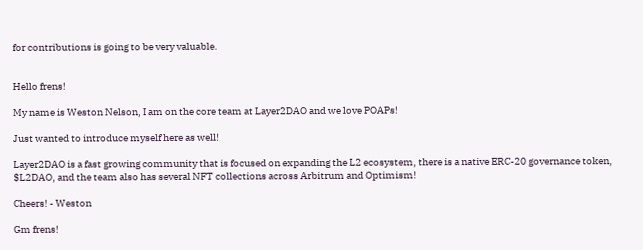for contributions is going to be very valuable.


Hello frens!

My name is Weston Nelson, I am on the core team at Layer2DAO and we love POAPs!

Just wanted to introduce myself here as well!

Layer2DAO is a fast growing community that is focused on expanding the L2 ecosystem, there is a native ERC-20 governance token, $L2DAO, and the team also has several NFT collections across Arbitrum and Optimism!

Cheers! - Weston

Gm frens!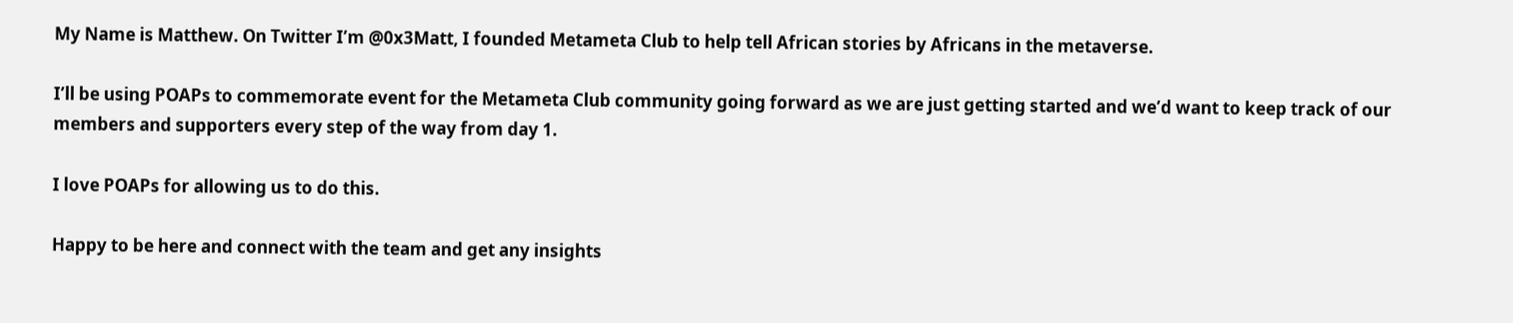My Name is Matthew. On Twitter I’m @0x3Matt, I founded Metameta Club to help tell African stories by Africans in the metaverse.

I’ll be using POAPs to commemorate event for the Metameta Club community going forward as we are just getting started and we’d want to keep track of our members and supporters every step of the way from day 1.

I love POAPs for allowing us to do this.

Happy to be here and connect with the team and get any insights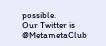possible.
Our Twitter is @MetametaClub